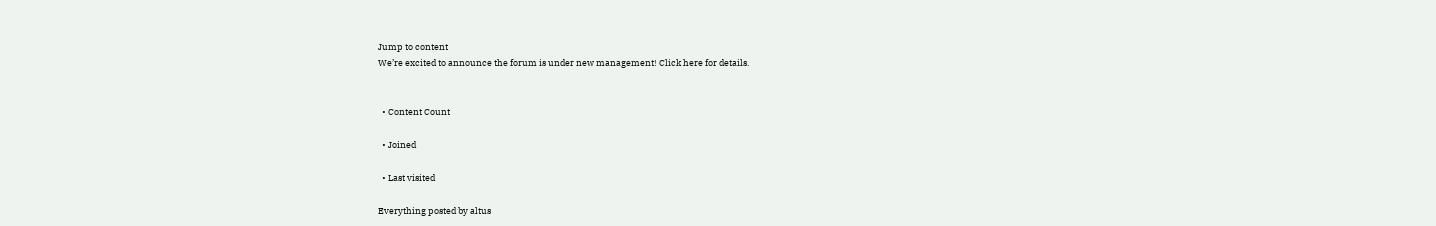Jump to content
We’re excited to announce the forum is under new management! Click here for details.


  • Content Count

  • Joined

  • Last visited

Everything posted by altus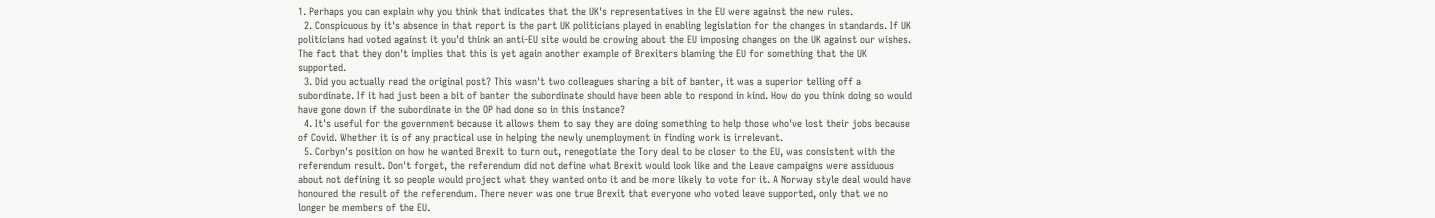1. Perhaps you can explain why you think that indicates that the UK's representatives in the EU were against the new rules.
  2. Conspicuous by it's absence in that report is the part UK politicians played in enabling legislation for the changes in standards. If UK politicians had voted against it you'd think an anti-EU site would be crowing about the EU imposing changes on the UK against our wishes. The fact that they don't implies that this is yet again another example of Brexiters blaming the EU for something that the UK supported.
  3. Did you actually read the original post? This wasn't two colleagues sharing a bit of banter, it was a superior telling off a subordinate. If it had just been a bit of banter the subordinate should have been able to respond in kind. How do you think doing so would have gone down if the subordinate in the OP had done so in this instance?
  4. It's useful for the government because it allows them to say they are doing something to help those who've lost their jobs because of Covid. Whether it is of any practical use in helping the newly unemployment in finding work is irrelevant.
  5. Corbyn's position on how he wanted Brexit to turn out, renegotiate the Tory deal to be closer to the EU, was consistent with the referendum result. Don't forget, the referendum did not define what Brexit would look like and the Leave campaigns were assiduous about not defining it so people would project what they wanted onto it and be more likely to vote for it. A Norway style deal would have honoured the result of the referendum. There never was one true Brexit that everyone who voted leave supported, only that we no longer be members of the EU.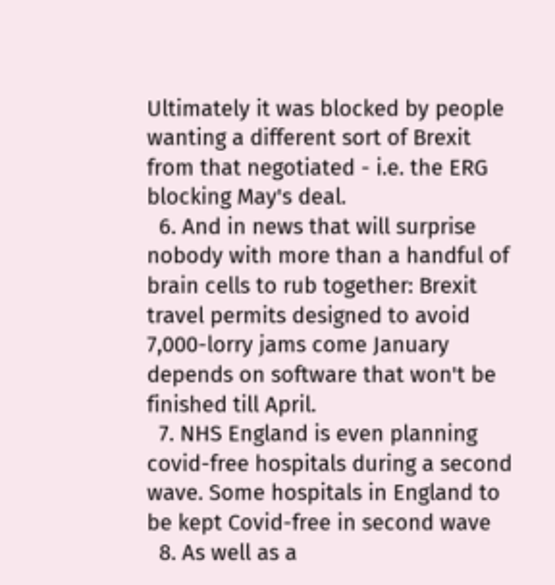Ultimately it was blocked by people wanting a different sort of Brexit from that negotiated - i.e. the ERG blocking May's deal.
  6. And in news that will surprise nobody with more than a handful of brain cells to rub together: Brexit travel permits designed to avoid 7,000-lorry jams come January depends on software that won't be finished till April.
  7. NHS England is even planning covid-free hospitals during a second wave. Some hospitals in England to be kept Covid-free in second wave
  8. As well as a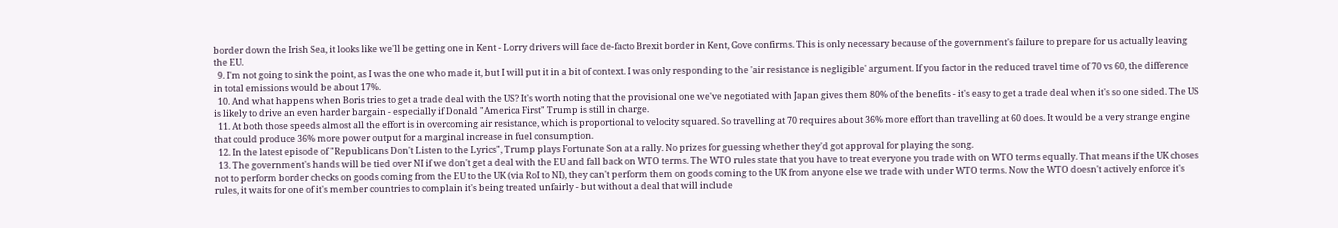border down the Irish Sea, it looks like we'll be getting one in Kent - Lorry drivers will face de-facto Brexit border in Kent, Gove confirms. This is only necessary because of the government's failure to prepare for us actually leaving the EU.
  9. I'm not going to sink the point, as I was the one who made it, but I will put it in a bit of context. I was only responding to the 'air resistance is negligible' argument. If you factor in the reduced travel time of 70 vs 60, the difference in total emissions would be about 17%.
  10. And what happens when Boris tries to get a trade deal with the US? It's worth noting that the provisional one we've negotiated with Japan gives them 80% of the benefits - it's easy to get a trade deal when it's so one sided. The US is likely to drive an even harder bargain - especially if Donald "America First" Trump is still in charge.
  11. At both those speeds almost all the effort is in overcoming air resistance, which is proportional to velocity squared. So travelling at 70 requires about 36% more effort than travelling at 60 does. It would be a very strange engine that could produce 36% more power output for a marginal increase in fuel consumption.
  12. In the latest episode of "Republicans Don't Listen to the Lyrics", Trump plays Fortunate Son at a rally. No prizes for guessing whether they'd got approval for playing the song.
  13. The government's hands will be tied over NI if we don't get a deal with the EU and fall back on WTO terms. The WTO rules state that you have to treat everyone you trade with on WTO terms equally. That means if the UK choses not to perform border checks on goods coming from the EU to the UK (via RoI to NI), they can't perform them on goods coming to the UK from anyone else we trade with under WTO terms. Now the WTO doesn't actively enforce it's rules, it waits for one of it's member countries to complain it's being treated unfairly - but without a deal that will include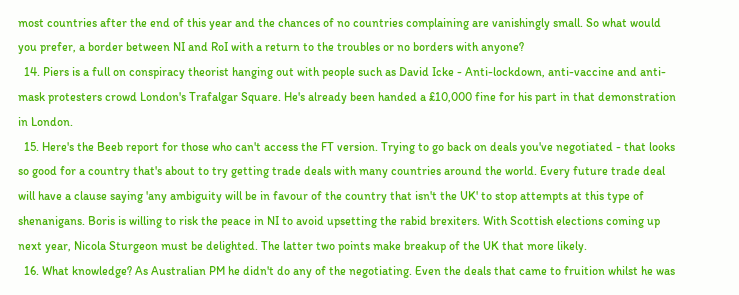most countries after the end of this year and the chances of no countries complaining are vanishingly small. So what would you prefer, a border between NI and RoI with a return to the troubles or no borders with anyone?
  14. Piers is a full on conspiracy theorist hanging out with people such as David Icke - Anti-lockdown, anti-vaccine and anti-mask protesters crowd London's Trafalgar Square. He's already been handed a £10,000 fine for his part in that demonstration in London.
  15. Here's the Beeb report for those who can't access the FT version. Trying to go back on deals you've negotiated - that looks so good for a country that's about to try getting trade deals with many countries around the world. Every future trade deal will have a clause saying 'any ambiguity will be in favour of the country that isn't the UK' to stop attempts at this type of shenanigans. Boris is willing to risk the peace in NI to avoid upsetting the rabid brexiters. With Scottish elections coming up next year, Nicola Sturgeon must be delighted. The latter two points make breakup of the UK that more likely.
  16. What knowledge? As Australian PM he didn't do any of the negotiating. Even the deals that came to fruition whilst he was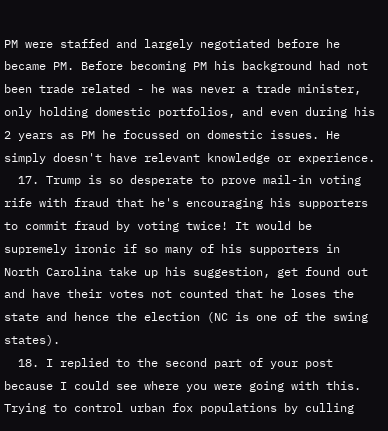PM were staffed and largely negotiated before he became PM. Before becoming PM his background had not been trade related - he was never a trade minister, only holding domestic portfolios, and even during his 2 years as PM he focussed on domestic issues. He simply doesn't have relevant knowledge or experience.
  17. Trump is so desperate to prove mail-in voting rife with fraud that he's encouraging his supporters to commit fraud by voting twice! It would be supremely ironic if so many of his supporters in North Carolina take up his suggestion, get found out and have their votes not counted that he loses the state and hence the election (NC is one of the swing states).
  18. I replied to the second part of your post because I could see where you were going with this. Trying to control urban fox populations by culling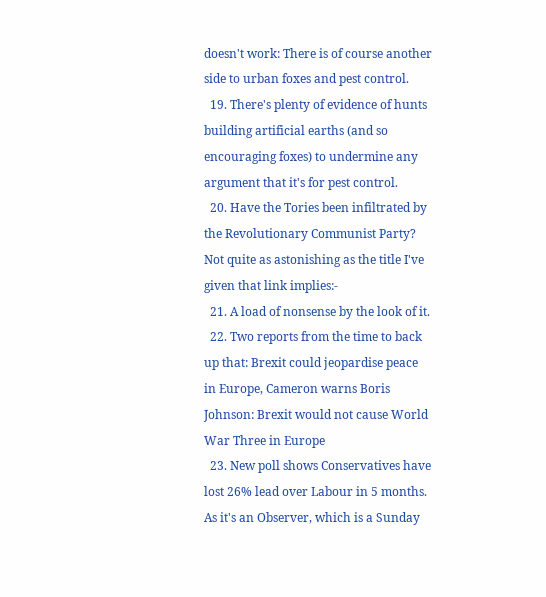doesn't work: There is of course another side to urban foxes and pest control.
  19. There's plenty of evidence of hunts building artificial earths (and so encouraging foxes) to undermine any argument that it's for pest control.
  20. Have the Tories been infiltrated by the Revolutionary Communist Party? Not quite as astonishing as the title I've given that link implies:-
  21. A load of nonsense by the look of it.
  22. Two reports from the time to back up that: Brexit could jeopardise peace in Europe, Cameron warns Boris Johnson: Brexit would not cause World War Three in Europe
  23. New poll shows Conservatives have lost 26% lead over Labour in 5 months. As it's an Observer, which is a Sunday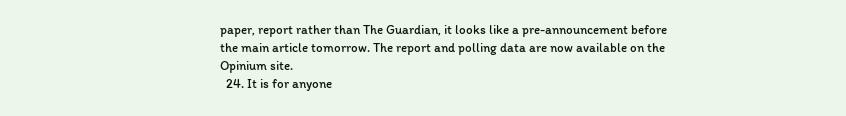paper, report rather than The Guardian, it looks like a pre-announcement before the main article tomorrow. The report and polling data are now available on the Opinium site.
  24. It is for anyone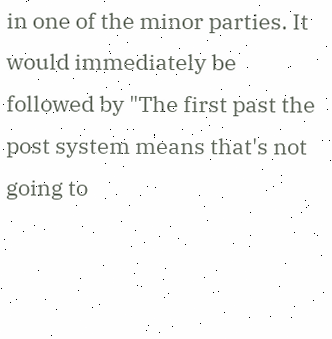in one of the minor parties. It would immediately be followed by "The first past the post system means that's not going to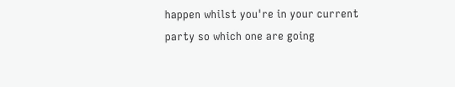happen whilst you're in your current party so which one are going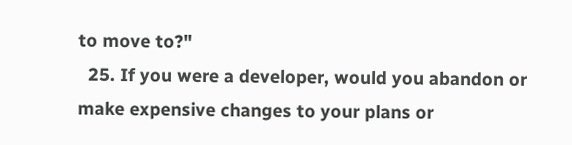to move to?"
  25. If you were a developer, would you abandon or make expensive changes to your plans or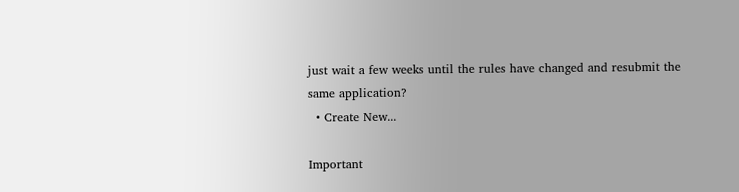just wait a few weeks until the rules have changed and resubmit the same application?
  • Create New...

Important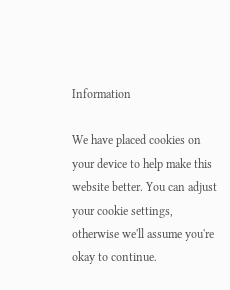Information

We have placed cookies on your device to help make this website better. You can adjust your cookie settings, otherwise we'll assume you're okay to continue.